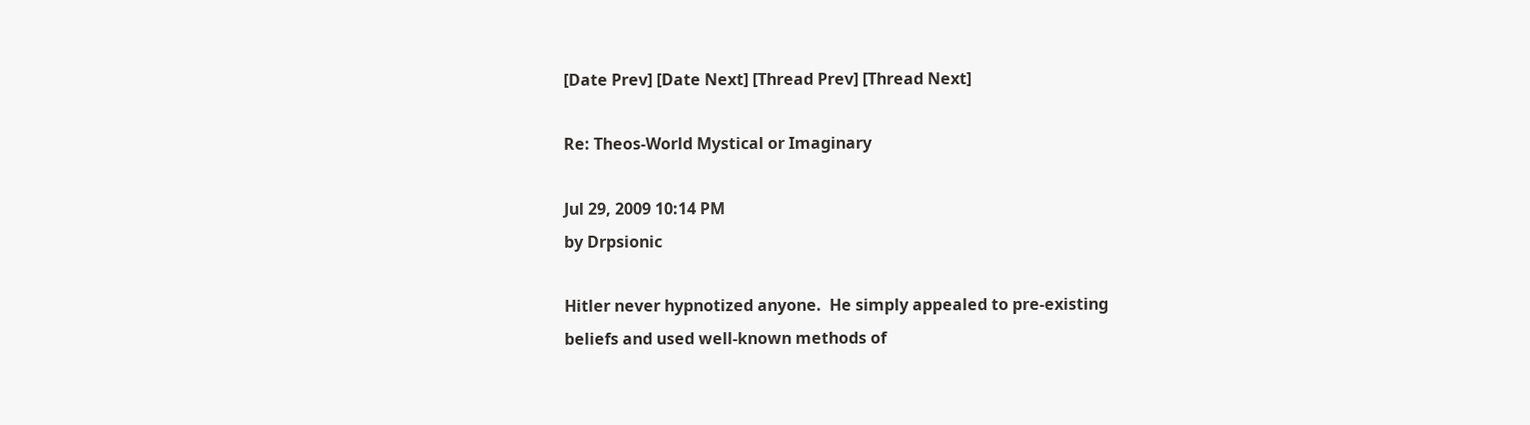[Date Prev] [Date Next] [Thread Prev] [Thread Next]

Re: Theos-World Mystical or Imaginary

Jul 29, 2009 10:14 PM
by Drpsionic

Hitler never hypnotized anyone.  He simply appealed to pre-existing
beliefs and used well-known methods of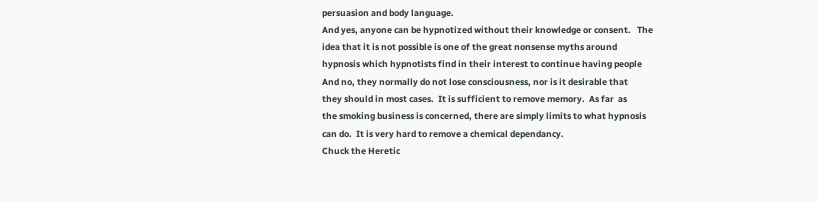persuasion and body language.
And yes, anyone can be hypnotized without their knowledge or consent.   The
idea that it is not possible is one of the great nonsense myths around
hypnosis which hypnotists find in their interest to continue having people
And no, they normally do not lose consciousness, nor is it desirable that
they should in most cases.  It is sufficient to remove memory.  As far  as
the smoking business is concerned, there are simply limits to what hypnosis
can do.  It is very hard to remove a chemical dependancy.
Chuck the Heretic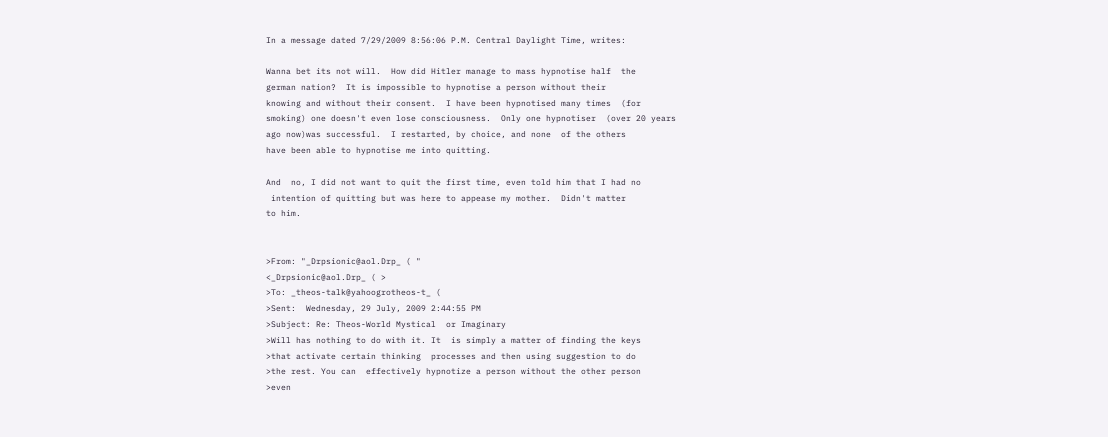In a message dated 7/29/2009 8:56:06 P.M. Central Daylight Time, writes:

Wanna bet its not will.  How did Hitler manage to mass hypnotise half  the
german nation?  It is impossible to hypnotise a person without their
knowing and without their consent.  I have been hypnotised many times  (for
smoking) one doesn't even lose consciousness.  Only one hypnotiser  (over 20 years
ago now)was successful.  I restarted, by choice, and none  of the others
have been able to hypnotise me into quitting.

And  no, I did not want to quit the first time, even told him that I had no
 intention of quitting but was here to appease my mother.  Didn't matter
to him.


>From: "_Drpsionic@aol.Drp_ ( "
<_Drpsionic@aol.Drp_ ( >
>To: _theos-talk@yahoogrotheos-t_ (
>Sent:  Wednesday, 29 July, 2009 2:44:55 PM
>Subject: Re: Theos-World Mystical  or Imaginary
>Will has nothing to do with it. It  is simply a matter of finding the keys
>that activate certain thinking  processes and then using suggestion to do
>the rest. You can  effectively hypnotize a person without the other person
>even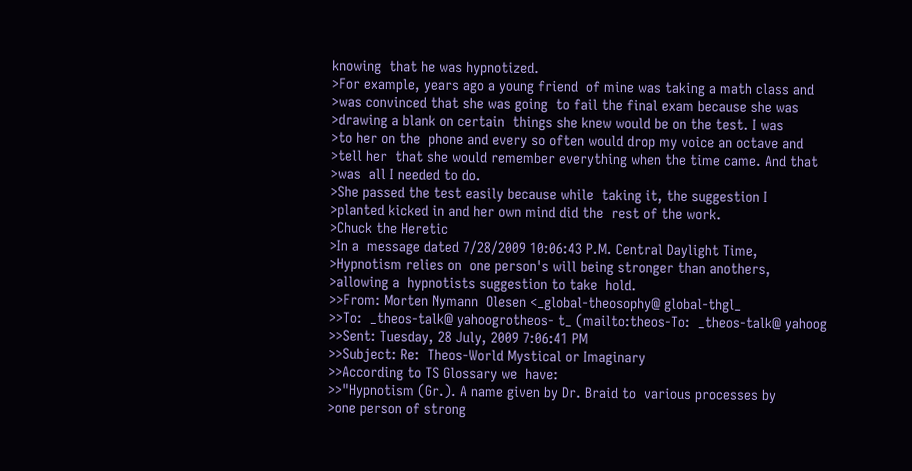knowing  that he was hypnotized.
>For example, years ago a young friend  of mine was taking a math class and
>was convinced that she was going  to fail the final exam because she was
>drawing a blank on certain  things she knew would be on the test. I was
>to her on the  phone and every so often would drop my voice an octave and
>tell her  that she would remember everything when the time came. And that
>was  all I needed to do.
>She passed the test easily because while  taking it, the suggestion I
>planted kicked in and her own mind did the  rest of the work.
>Chuck the Heretic
>In a  message dated 7/28/2009 10:06:43 P.M. Central Daylight Time,
>Hypnotism relies on  one person's will being stronger than anothers,
>allowing a  hypnotists suggestion to take  hold.
>>From: Morten Nymann  Olesen <_global-theosophy@ global-thgl_
>>To:  _theos-talk@ yahoogrotheos- t_ (mailto:theos-To:  _theos-talk@ yahoog
>>Sent: Tuesday, 28 July, 2009 7:06:41 PM
>>Subject: Re:  Theos-World Mystical or Imaginary
>>According to TS Glossary we  have:
>>"Hypnotism (Gr.). A name given by Dr. Braid to  various processes by
>one person of strong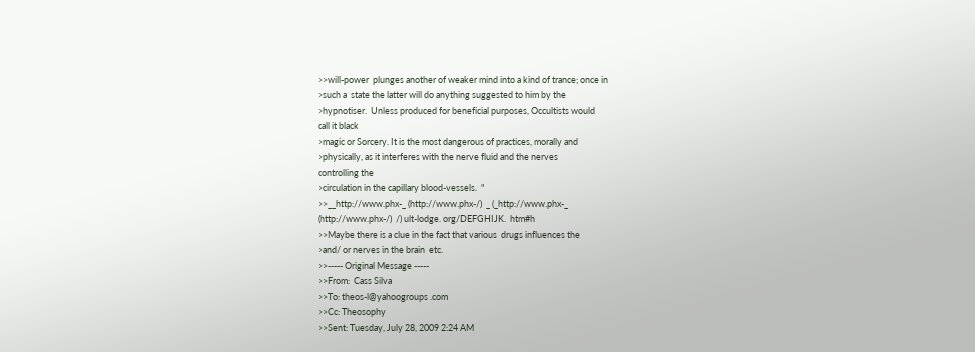>>will-power  plunges another of weaker mind into a kind of trance; once in
>such a  state the latter will do anything suggested to him by the
>hypnotiser.  Unless produced for beneficial purposes, Occultists would
call it black
>magic or Sorcery. It is the most dangerous of practices, morally and
>physically, as it interferes with the nerve fluid and the nerves
controlling the
>circulation in the capillary blood-vessels.  "
>>__http://www.phx-_ (http://www.phx-/)  _ (_http://www.phx-_
(http://www.phx-/)  /) ult-lodge. org/DEFGHIJK.  htm#h
>>Maybe there is a clue in the fact that various  drugs influences the
>and/ or nerves in the brain  etc.
>>----- Original Message -----
>>From:  Cass Silva
>>To: theos-l@yahoogroups .com
>>Cc: Theosophy
>>Sent: Tuesday, July 28, 2009 2:24 AM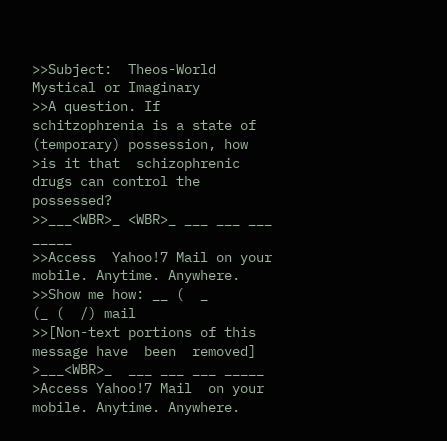>>Subject:  Theos-World Mystical or Imaginary
>>A question. If  schitzophrenia is a state of (temporary) possession, how
>is it that  schizophrenic drugs can control the  possessed?
>>___<WBR>_ <WBR>_ ___ ___ ___ _____
>>Access  Yahoo!7 Mail on your mobile. Anytime. Anywhere.
>>Show me how: __ (  _
(_ (  /) mail
>>[Non-text portions of this message have  been  removed]
>___<WBR>_  ___ ___ ___ _____
>Access Yahoo!7 Mail  on your mobile. Anytime. Anywhere.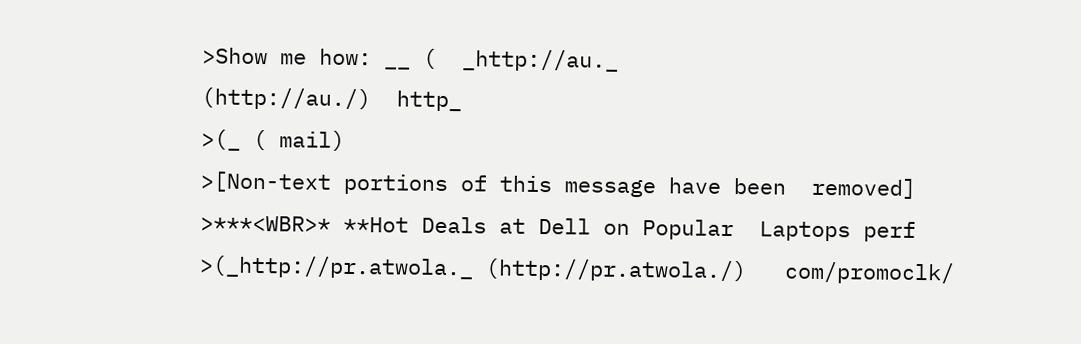>Show me how: __ (  _http://au._
(http://au./)  http_
>(_ ( mail)
>[Non-text portions of this message have been  removed]
>***<WBR>* **Hot Deals at Dell on Popular  Laptops perf
>(_http://pr.atwola._ (http://pr.atwola./)   com/promoclk/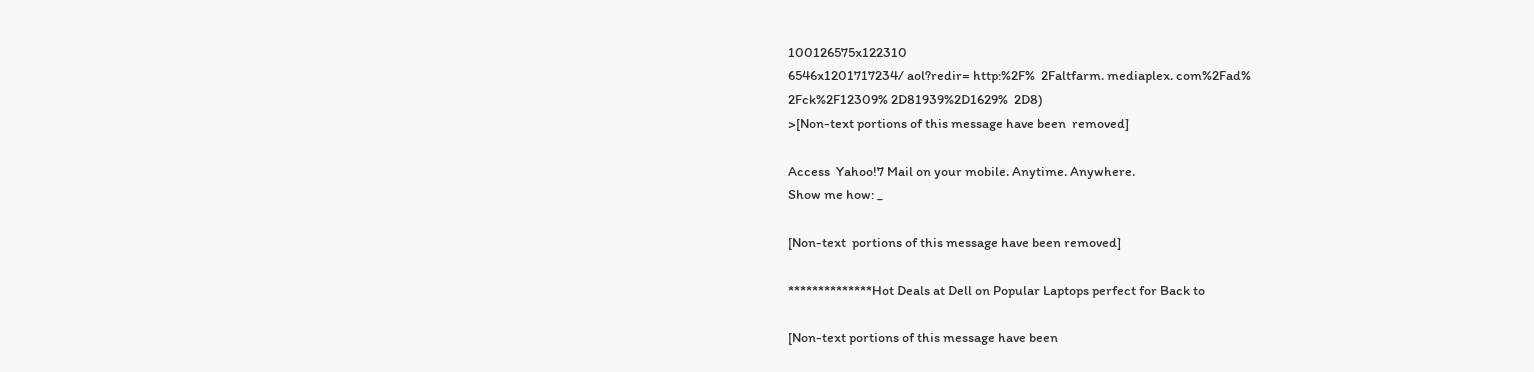100126575x122310
6546x1201717234/ aol?redir= http:%2F%  2Faltfarm. mediaplex. com%2Fad%
2Fck%2F12309% 2D81939%2D1629%  2D8)
>[Non-text portions of this message have been  removed]

Access  Yahoo!7 Mail on your mobile. Anytime. Anywhere.
Show me how: _

[Non-text  portions of this message have been removed]

**************Hot Deals at Dell on Popular Laptops perfect for Back to

[Non-text portions of this message have been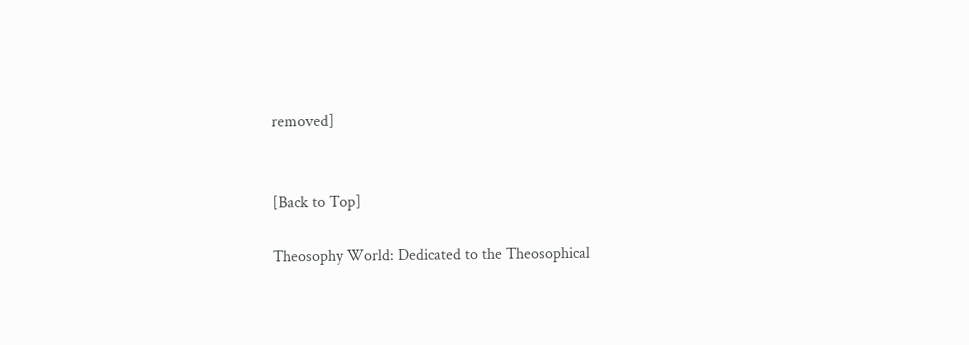removed]


[Back to Top]

Theosophy World: Dedicated to the Theosophical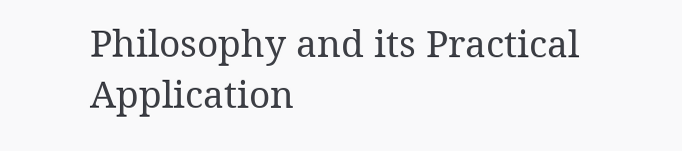Philosophy and its Practical Application